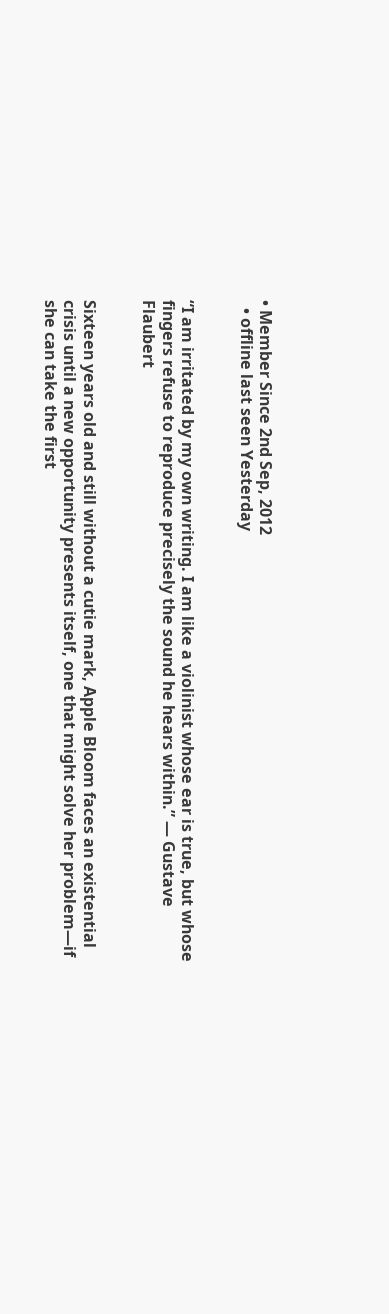• Member Since 2nd Sep, 2012
  • offline last seen Yesterday


“I am irritated by my own writing. I am like a violinist whose ear is true, but whose fingers refuse to reproduce precisely the sound he hears within.” ― Gustave Flaubert


Sixteen years old and still without a cutie mark, Apple Bloom faces an existential crisis until a new opportunity presents itself, one that might solve her problem—if she can take the first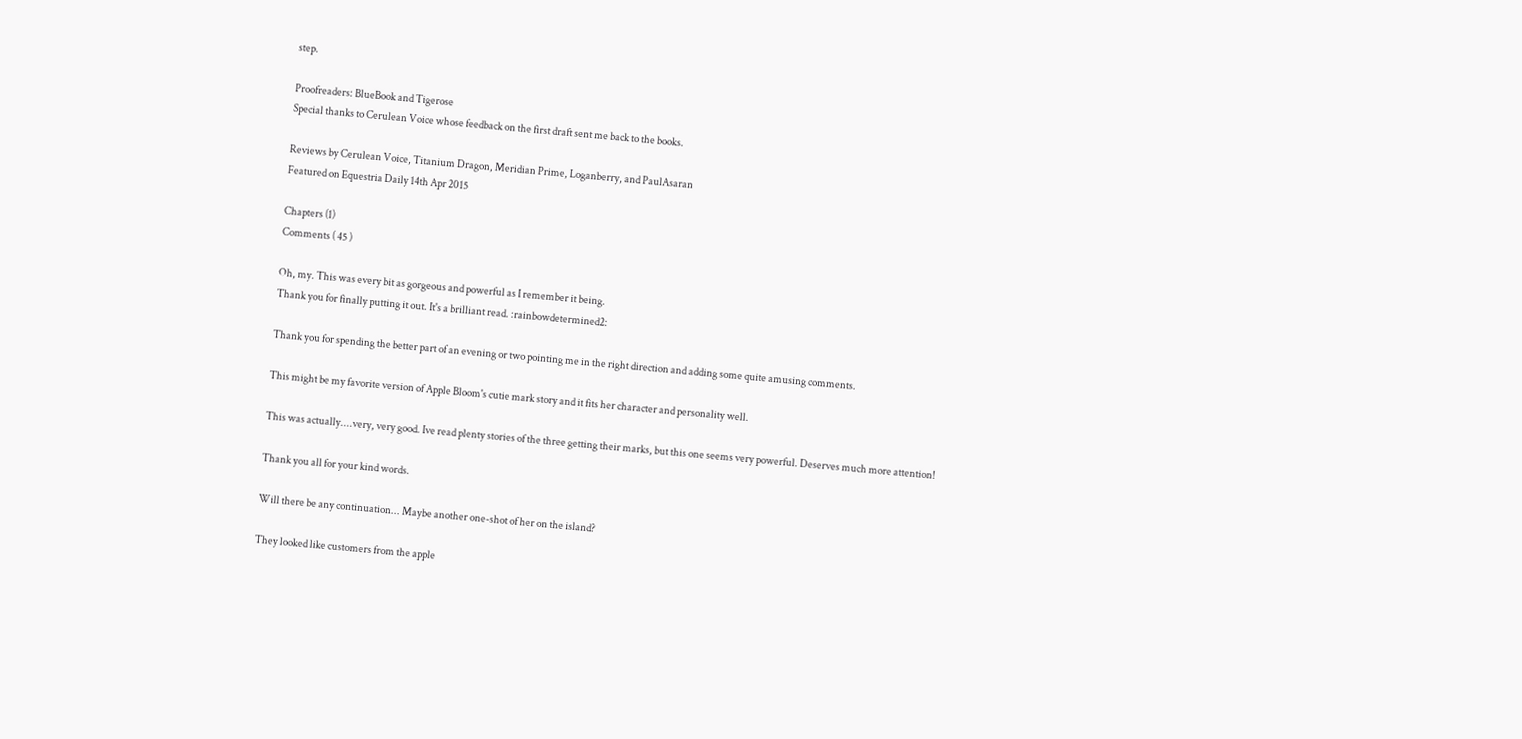step.

Proofreaders: BlueBook and Tigerose
Special thanks to Cerulean Voice whose feedback on the first draft sent me back to the books.

Reviews by Cerulean Voice, Titanium Dragon, Meridian Prime, Loganberry, and PaulAsaran
Featured on Equestria Daily 14th Apr 2015

Chapters (1)
Comments ( 45 )

Oh, my. This was every bit as gorgeous and powerful as I remember it being.
Thank you for finally putting it out. It's a brilliant read. :rainbowdetermined2:

Thank you for spending the better part of an evening or two pointing me in the right direction and adding some quite amusing comments.

This might be my favorite version of Apple Bloom's cutie mark story and it fits her character and personality well.

This was actually....very, very good. Ive read plenty stories of the three getting their marks, but this one seems very powerful. Deserves much more attention!

Thank you all for your kind words.

Will there be any continuation... Maybe another one-shot of her on the island?

They looked like customers from the apple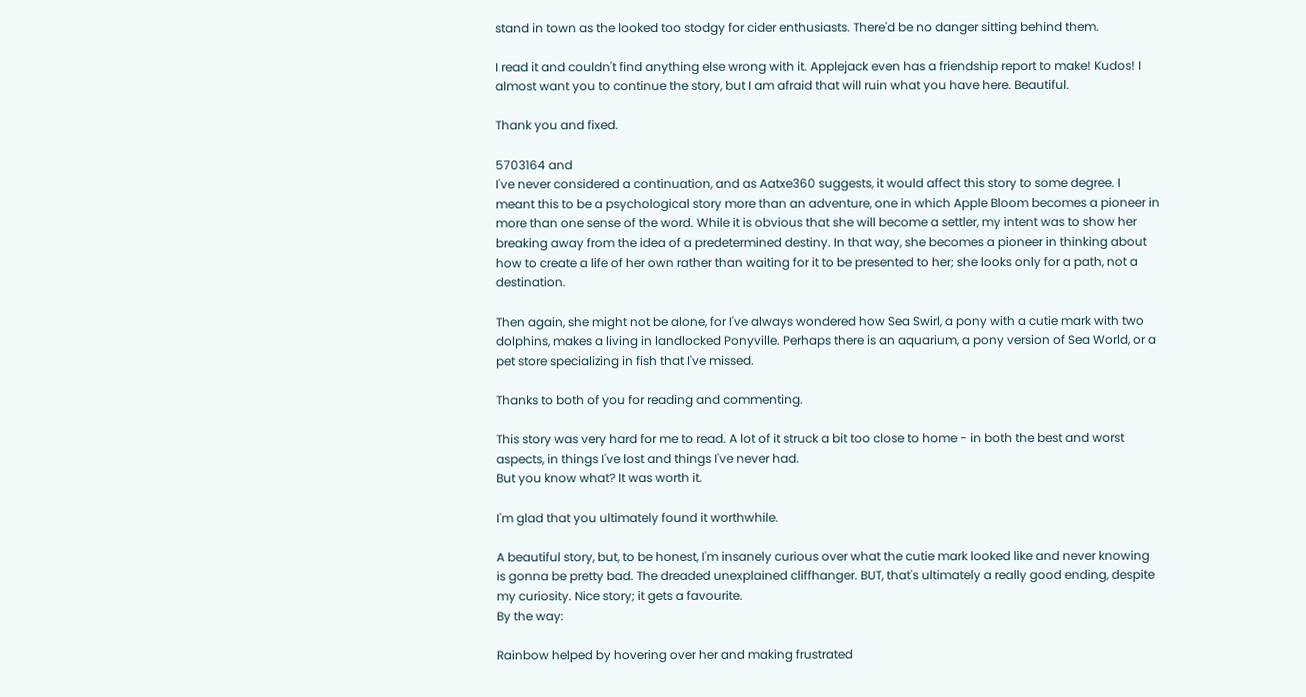stand in town as the looked too stodgy for cider enthusiasts. There'd be no danger sitting behind them.

I read it and couldn't find anything else wrong with it. Applejack even has a friendship report to make! Kudos! I almost want you to continue the story, but I am afraid that will ruin what you have here. Beautiful.

Thank you and fixed.

5703164 and
I've never considered a continuation, and as Aatxe360 suggests, it would affect this story to some degree. I meant this to be a psychological story more than an adventure, one in which Apple Bloom becomes a pioneer in more than one sense of the word. While it is obvious that she will become a settler, my intent was to show her breaking away from the idea of a predetermined destiny. In that way, she becomes a pioneer in thinking about how to create a life of her own rather than waiting for it to be presented to her; she looks only for a path, not a destination.

Then again, she might not be alone, for I've always wondered how Sea Swirl, a pony with a cutie mark with two dolphins, makes a living in landlocked Ponyville. Perhaps there is an aquarium, a pony version of Sea World, or a pet store specializing in fish that I've missed.

Thanks to both of you for reading and commenting.

This story was very hard for me to read. A lot of it struck a bit too close to home - in both the best and worst aspects, in things I've lost and things I've never had.
But you know what? It was worth it.

I'm glad that you ultimately found it worthwhile.

A beautiful story, but, to be honest, I'm insanely curious over what the cutie mark looked like and never knowing is gonna be pretty bad. The dreaded unexplained cliffhanger. BUT, that's ultimately a really good ending, despite my curiosity. Nice story; it gets a favourite.
By the way:

Rainbow helped by hovering over her and making frustrated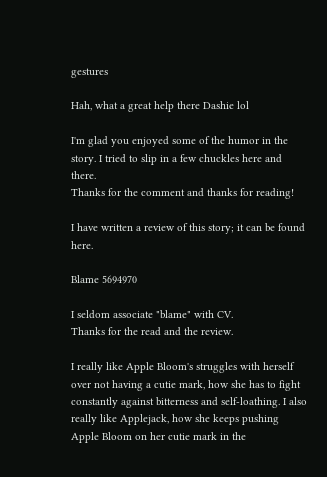gestures

Hah, what a great help there Dashie lol

I'm glad you enjoyed some of the humor in the story. I tried to slip in a few chuckles here and there.
Thanks for the comment and thanks for reading!

I have written a review of this story; it can be found here.

Blame 5694970

I seldom associate "blame" with CV.
Thanks for the read and the review.

I really like Apple Bloom's struggles with herself over not having a cutie mark, how she has to fight constantly against bitterness and self-loathing. I also really like Applejack, how she keeps pushing Apple Bloom on her cutie mark in the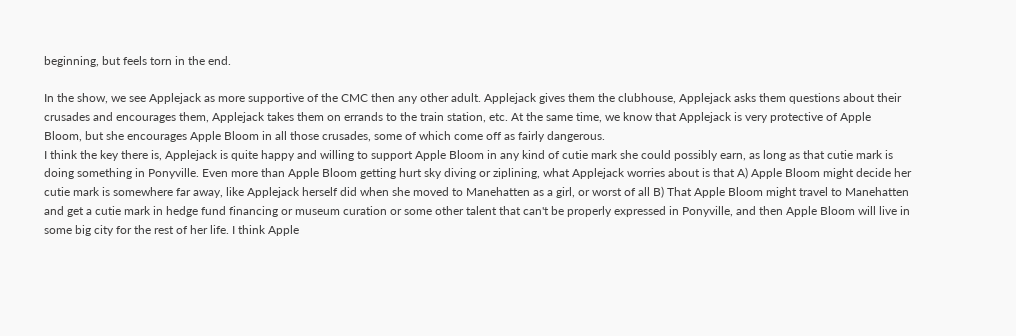beginning, but feels torn in the end.

In the show, we see Applejack as more supportive of the CMC then any other adult. Applejack gives them the clubhouse, Applejack asks them questions about their crusades and encourages them, Applejack takes them on errands to the train station, etc. At the same time, we know that Applejack is very protective of Apple Bloom, but she encourages Apple Bloom in all those crusades, some of which come off as fairly dangerous.
I think the key there is, Applejack is quite happy and willing to support Apple Bloom in any kind of cutie mark she could possibly earn, as long as that cutie mark is doing something in Ponyville. Even more than Apple Bloom getting hurt sky diving or ziplining, what Applejack worries about is that A) Apple Bloom might decide her cutie mark is somewhere far away, like Applejack herself did when she moved to Manehatten as a girl, or worst of all B) That Apple Bloom might travel to Manehatten and get a cutie mark in hedge fund financing or museum curation or some other talent that can't be properly expressed in Ponyville, and then Apple Bloom will live in some big city for the rest of her life. I think Apple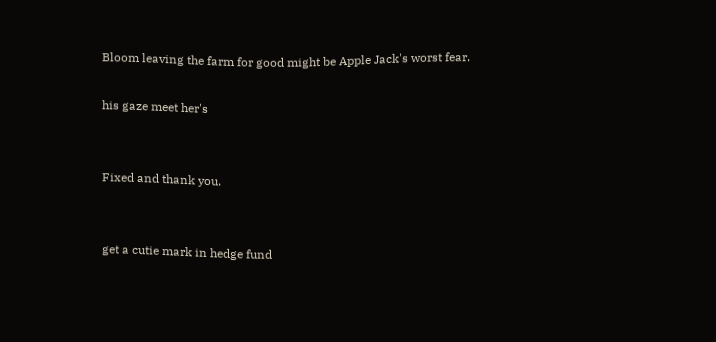Bloom leaving the farm for good might be Apple Jack's worst fear.

his gaze meet her's


Fixed and thank you.


get a cutie mark in hedge fund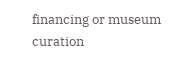financing or museum curation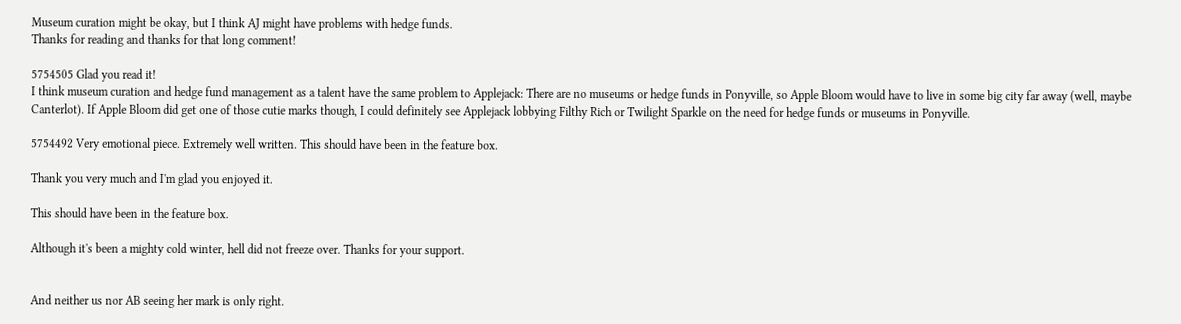Museum curation might be okay, but I think AJ might have problems with hedge funds.
Thanks for reading and thanks for that long comment!

5754505 Glad you read it!
I think museum curation and hedge fund management as a talent have the same problem to Applejack: There are no museums or hedge funds in Ponyville, so Apple Bloom would have to live in some big city far away (well, maybe Canterlot). If Apple Bloom did get one of those cutie marks though, I could definitely see Applejack lobbying Filthy Rich or Twilight Sparkle on the need for hedge funds or museums in Ponyville.

5754492 Very emotional piece. Extremely well written. This should have been in the feature box.

Thank you very much and I'm glad you enjoyed it.

This should have been in the feature box.

Although it's been a mighty cold winter, hell did not freeze over. Thanks for your support.


And neither us nor AB seeing her mark is only right.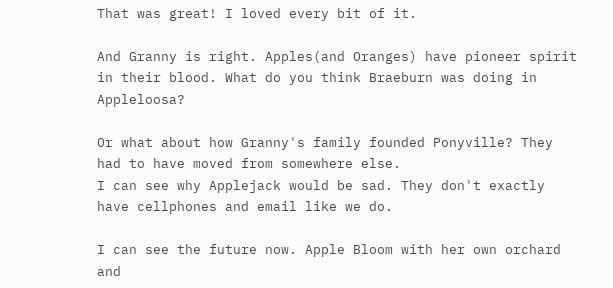That was great! I loved every bit of it.

And Granny is right. Apples(and Oranges) have pioneer spirit in their blood. What do you think Braeburn was doing in Appleloosa?

Or what about how Granny's family founded Ponyville? They had to have moved from somewhere else.
I can see why Applejack would be sad. They don't exactly have cellphones and email like we do.

I can see the future now. Apple Bloom with her own orchard and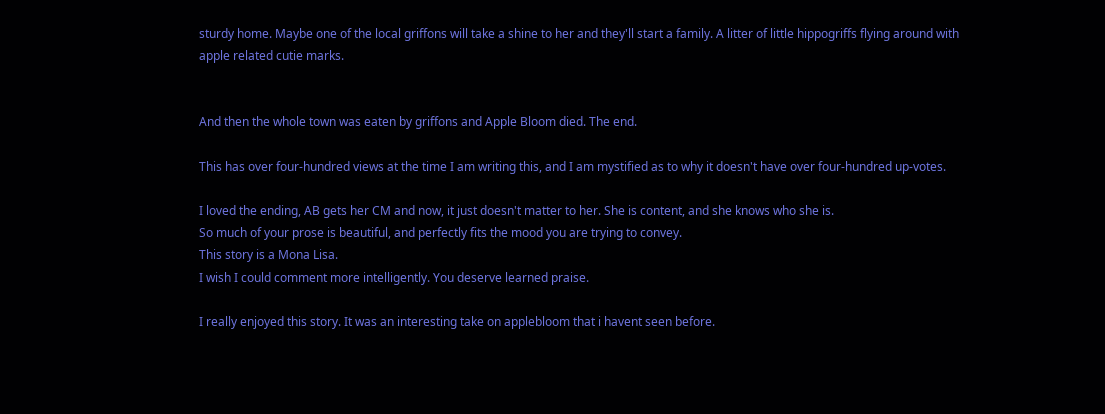sturdy home. Maybe one of the local griffons will take a shine to her and they'll start a family. A litter of little hippogriffs flying around with apple related cutie marks.


And then the whole town was eaten by griffons and Apple Bloom died. The end.

This has over four-hundred views at the time I am writing this, and I am mystified as to why it doesn't have over four-hundred up-votes.

I loved the ending, AB gets her CM and now, it just doesn't matter to her. She is content, and she knows who she is.
So much of your prose is beautiful, and perfectly fits the mood you are trying to convey.
This story is a Mona Lisa.
I wish I could comment more intelligently. You deserve learned praise.

I really enjoyed this story. It was an interesting take on applebloom that i havent seen before.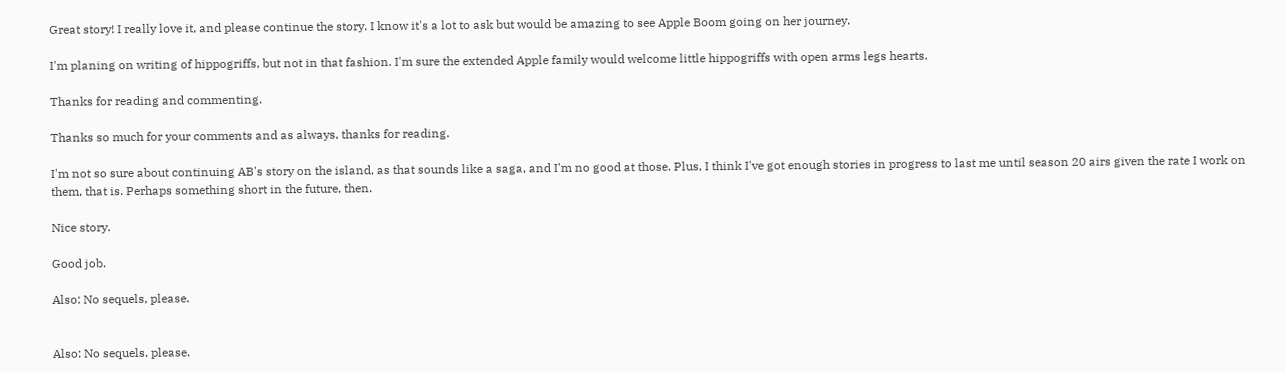Great story! I really love it, and please continue the story. I know it's a lot to ask but would be amazing to see Apple Boom going on her journey.

I'm planing on writing of hippogriffs, but not in that fashion. I'm sure the extended Apple family would welcome little hippogriffs with open arms legs hearts.

Thanks for reading and commenting.

Thanks so much for your comments and as always, thanks for reading.

I'm not so sure about continuing AB's story on the island, as that sounds like a saga, and I'm no good at those. Plus, I think I've got enough stories in progress to last me until season 20 airs given the rate I work on them, that is. Perhaps something short in the future, then.

Nice story.

Good job.

Also: No sequels, please.


Also: No sequels, please.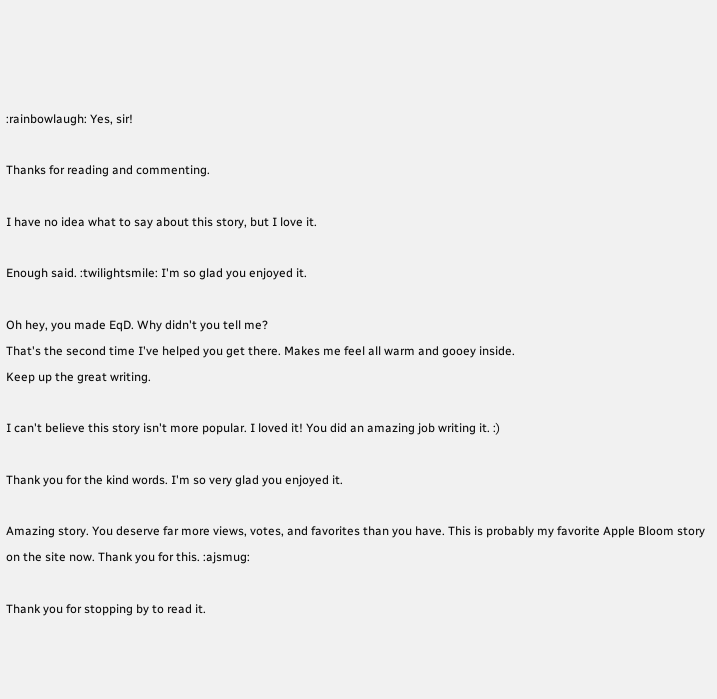:rainbowlaugh: Yes, sir!

Thanks for reading and commenting.

I have no idea what to say about this story, but I love it.

Enough said. :twilightsmile: I'm so glad you enjoyed it.

Oh hey, you made EqD. Why didn't you tell me?
That's the second time I've helped you get there. Makes me feel all warm and gooey inside.
Keep up the great writing.

I can't believe this story isn't more popular. I loved it! You did an amazing job writing it. :)

Thank you for the kind words. I'm so very glad you enjoyed it.

Amazing story. You deserve far more views, votes, and favorites than you have. This is probably my favorite Apple Bloom story on the site now. Thank you for this. :ajsmug:

Thank you for stopping by to read it.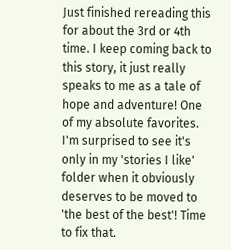Just finished rereading this for about the 3rd or 4th time. I keep coming back to this story, it just really speaks to me as a tale of hope and adventure! One of my absolute favorites. I'm surprised to see it's only in my 'stories I like' folder when it obviously deserves to be moved to 'the best of the best'! Time to fix that.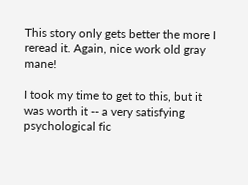This story only gets better the more I reread it. Again, nice work old gray mane!

I took my time to get to this, but it was worth it -- a very satisfying psychological fic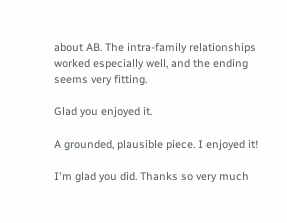about AB. The intra-family relationships worked especially well, and the ending seems very fitting.

Glad you enjoyed it.

A grounded, plausible piece. I enjoyed it!

I'm glad you did. Thanks so very much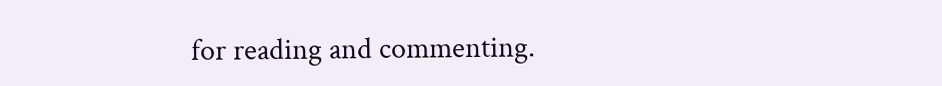for reading and commenting.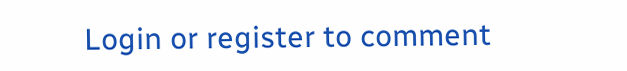Login or register to comment